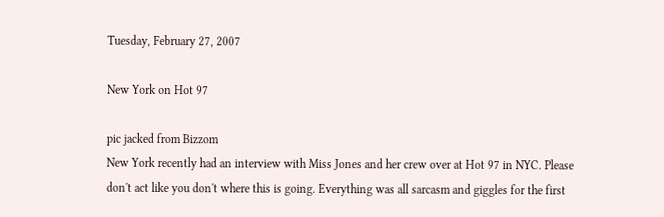Tuesday, February 27, 2007

New York on Hot 97

pic jacked from Bizzom
New York recently had an interview with Miss Jones and her crew over at Hot 97 in NYC. Please don't act like you don't where this is going. Everything was all sarcasm and giggles for the first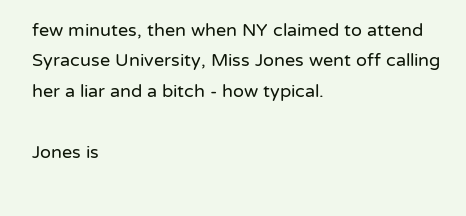few minutes, then when NY claimed to attend Syracuse University, Miss Jones went off calling her a liar and a bitch - how typical.

Jones is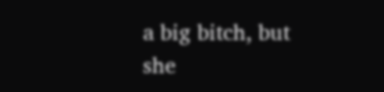a big bitch, but she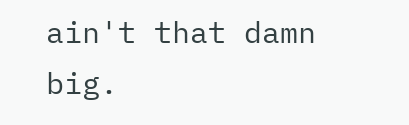ain't that damn big.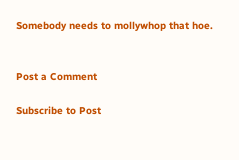Somebody needs to mollywhop that hoe.


Post a Comment

Subscribe to Post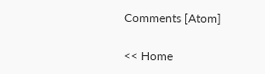Comments [Atom]

<< Home